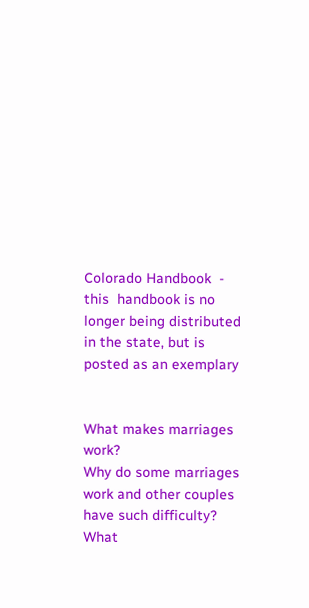Colorado Handbook  -  this  handbook is no longer being distributed in the state, but is posted as an exemplary


What makes marriages work?
Why do some marriages work and other couples have such difficulty?  What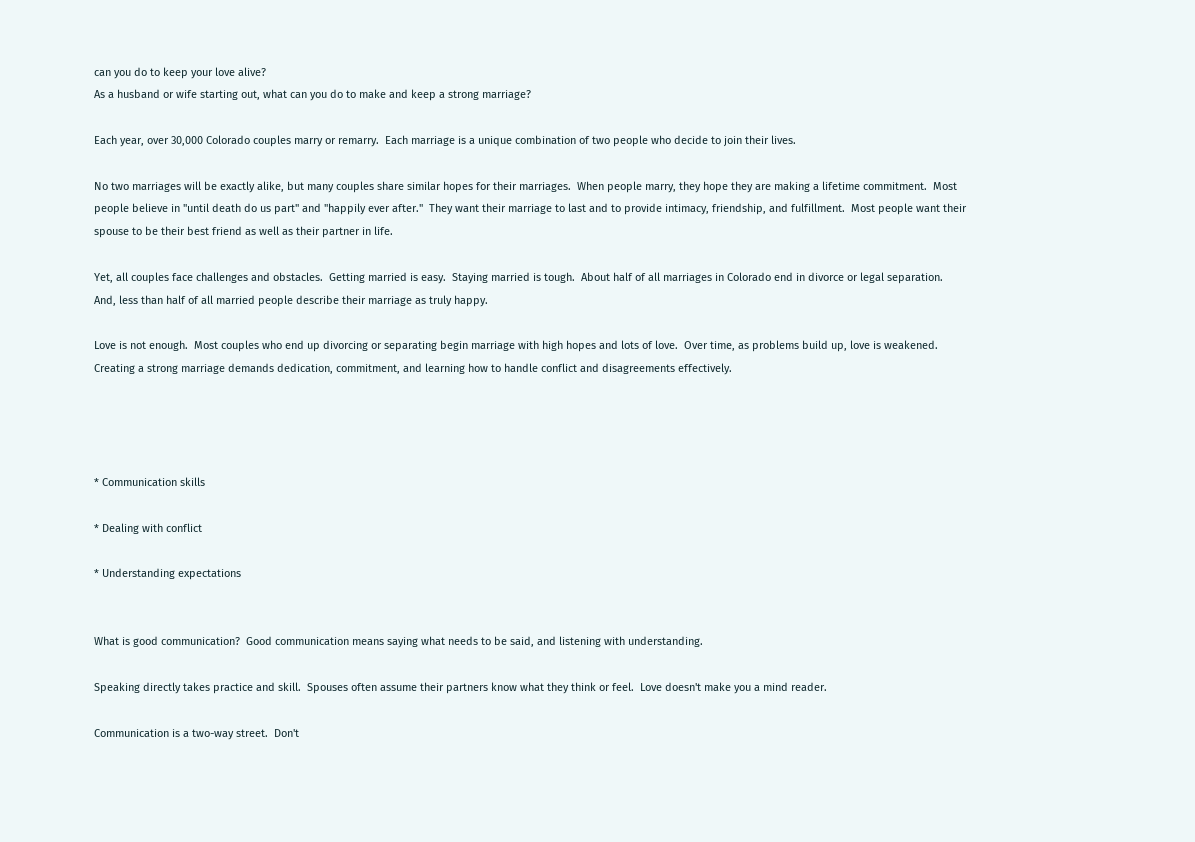can you do to keep your love alive?
As a husband or wife starting out, what can you do to make and keep a strong marriage?

Each year, over 30,000 Colorado couples marry or remarry.  Each marriage is a unique combination of two people who decide to join their lives.

No two marriages will be exactly alike, but many couples share similar hopes for their marriages.  When people marry, they hope they are making a lifetime commitment.  Most people believe in "until death do us part" and "happily ever after."  They want their marriage to last and to provide intimacy, friendship, and fulfillment.  Most people want their spouse to be their best friend as well as their partner in life.

Yet, all couples face challenges and obstacles.  Getting married is easy.  Staying married is tough.  About half of all marriages in Colorado end in divorce or legal separation.  And, less than half of all married people describe their marriage as truly happy.

Love is not enough.  Most couples who end up divorcing or separating begin marriage with high hopes and lots of love.  Over time, as problems build up, love is weakened.  Creating a strong marriage demands dedication, commitment, and learning how to handle conflict and disagreements effectively.




* Communication skills

* Dealing with conflict

* Understanding expectations


What is good communication?  Good communication means saying what needs to be said, and listening with understanding.

Speaking directly takes practice and skill.  Spouses often assume their partners know what they think or feel.  Love doesn't make you a mind reader.

Communication is a two-way street.  Don't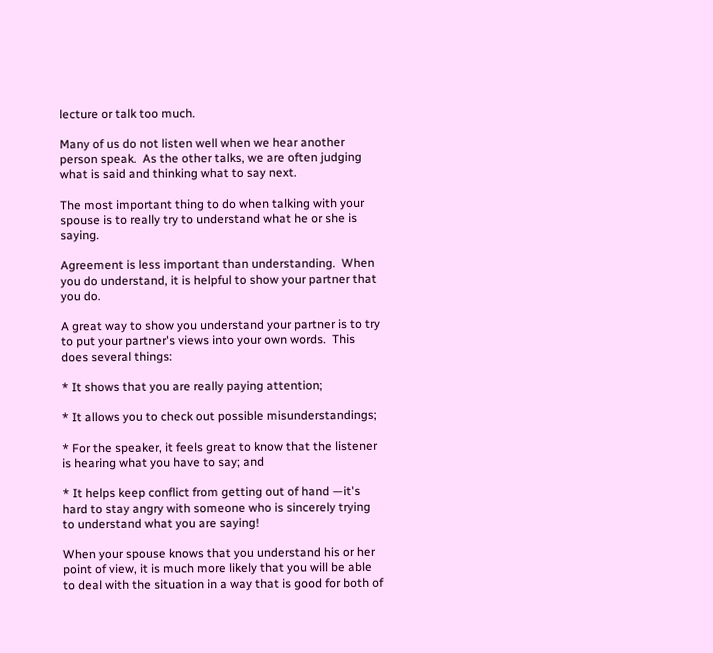lecture or talk too much.

Many of us do not listen well when we hear another person speak.  As the other talks, we are often judging what is said and thinking what to say next.

The most important thing to do when talking with your spouse is to really try to understand what he or she is saying.

Agreement is less important than understanding.  When you do understand, it is helpful to show your partner that you do.

A great way to show you understand your partner is to try to put your partner's views into your own words.  This does several things:

* It shows that you are really paying attention;

* It allows you to check out possible misunderstandings;

* For the speaker, it feels great to know that the listener is hearing what you have to say; and

* It helps keep conflict from getting out of hand —it's hard to stay angry with someone who is sincerely trying to understand what you are saying!

When your spouse knows that you understand his or her point of view, it is much more likely that you will be able to deal with the situation in a way that is good for both of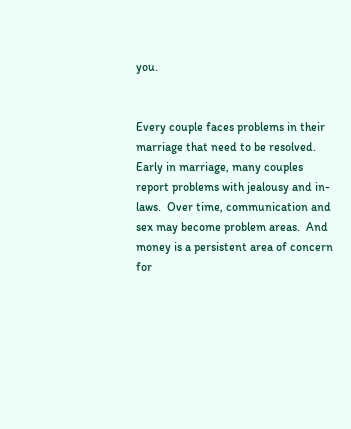you.


Every couple faces problems in their marriage that need to be resolved.  Early in marriage, many couples report problems with jealousy and in-laws.  Over time, communication and sex may become problem areas.  And money is a persistent area of concern for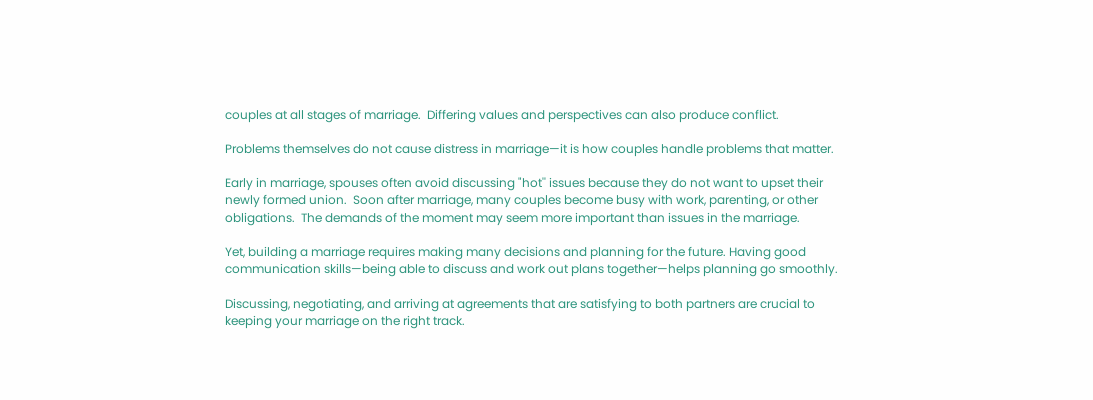couples at all stages of marriage.  Differing values and perspectives can also produce conflict.

Problems themselves do not cause distress in marriage—it is how couples handle problems that matter.

Early in marriage, spouses often avoid discussing "hot'' issues because they do not want to upset their newly formed union.  Soon after marriage, many couples become busy with work, parenting, or other obligations.  The demands of the moment may seem more important than issues in the marriage.

Yet, building a marriage requires making many decisions and planning for the future. Having good communication skills—being able to discuss and work out plans together—helps planning go smoothly.

Discussing, negotiating, and arriving at agreements that are satisfying to both partners are crucial to keeping your marriage on the right track.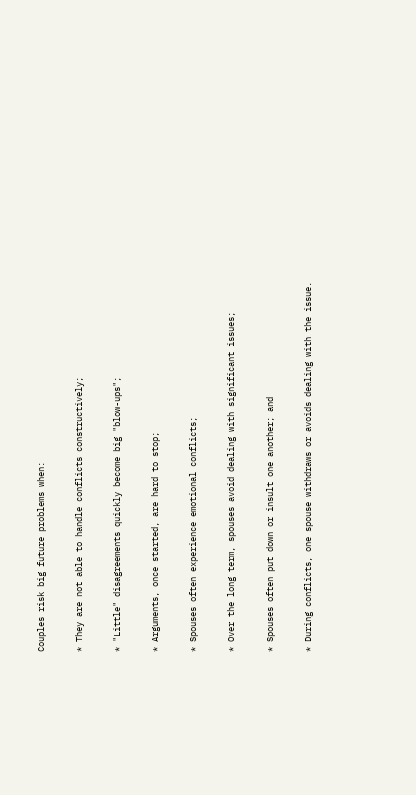Couples risk big future problems when:

* They are not able to handle conflicts constructively;

* "Little" disagreements quickly become big "blow-ups";

* Arguments, once started, are hard to stop;

* Spouses often experience emotional conflicts;

* Over the long term, spouses avoid dealing with significant issues;

* Spouses often put down or insult one another; and

* During conflicts, one spouse withdraws or avoids dealing with the issue.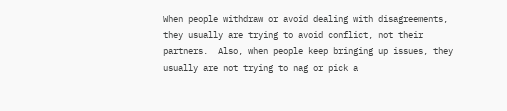When people withdraw or avoid dealing with disagreements, they usually are trying to avoid conflict, not their partners.  Also, when people keep bringing up issues, they usually are not trying to nag or pick a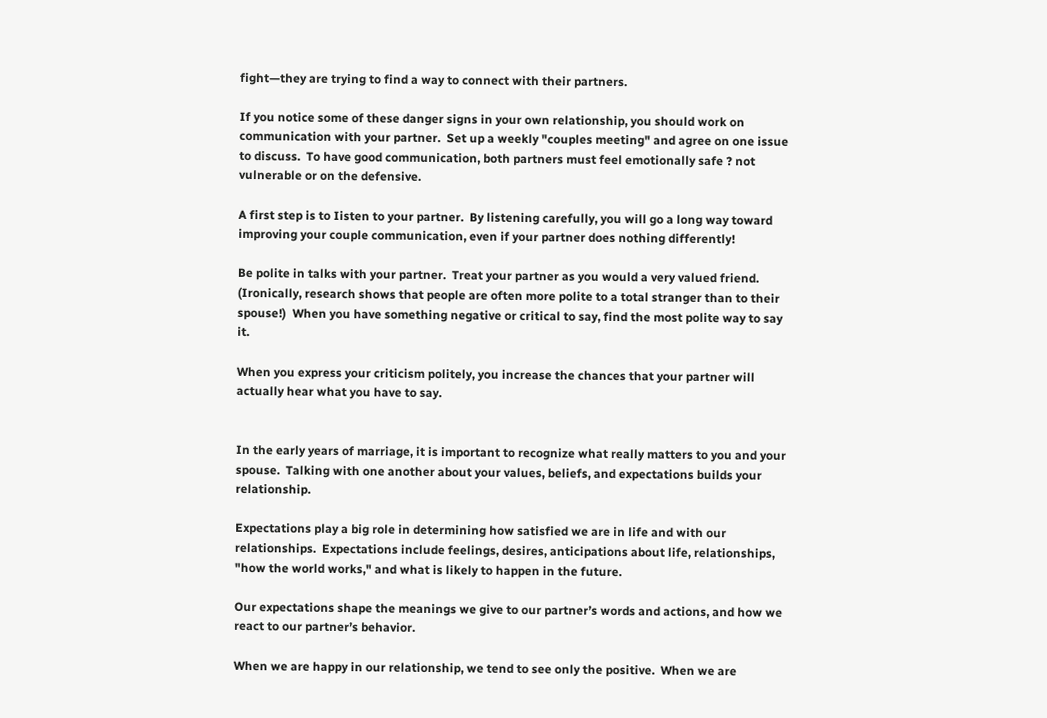fight—they are trying to find a way to connect with their partners.

If you notice some of these danger signs in your own relationship, you should work on communication with your partner.  Set up a weekly "couples meeting" and agree on one issue to discuss.  To have good communication, both partners must feel emotionally safe ? not vulnerable or on the defensive.

A first step is to Iisten to your partner.  By listening carefully, you will go a long way toward improving your couple communication, even if your partner does nothing differently!

Be polite in talks with your partner.  Treat your partner as you would a very valued friend.  (Ironically, research shows that people are often more polite to a total stranger than to their spouse!)  When you have something negative or critical to say, find the most polite way to say it.

When you express your criticism politely, you increase the chances that your partner will actually hear what you have to say.


In the early years of marriage, it is important to recognize what really matters to you and your spouse.  Talking with one another about your values, beliefs, and expectations builds your relationship.

Expectations play a big role in determining how satisfied we are in life and with our relationships.  Expectations include feelings, desires, anticipations about life, relationships, "how the world works," and what is likely to happen in the future.

Our expectations shape the meanings we give to our partner’s words and actions, and how we react to our partner’s behavior.

When we are happy in our relationship, we tend to see only the positive.  When we are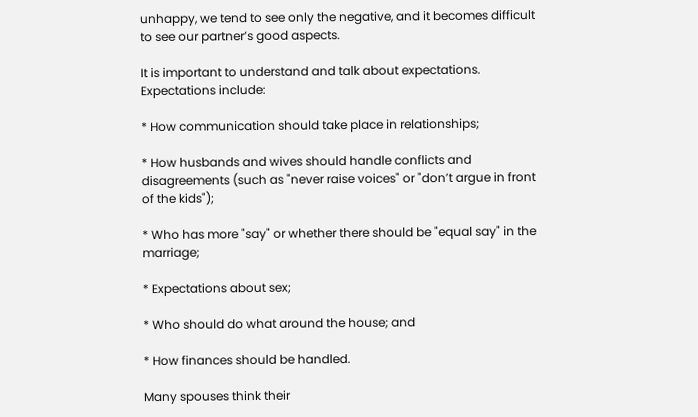unhappy, we tend to see only the negative, and it becomes difficult to see our partner’s good aspects.

It is important to understand and talk about expectations.  Expectations include:

* How communication should take place in relationships;

* How husbands and wives should handle conflicts and disagreements (such as "never raise voices" or "don’t argue in front of the kids");

* Who has more "say" or whether there should be "equal say" in the marriage;

* Expectations about sex;

* Who should do what around the house; and

* How finances should be handled.

Many spouses think their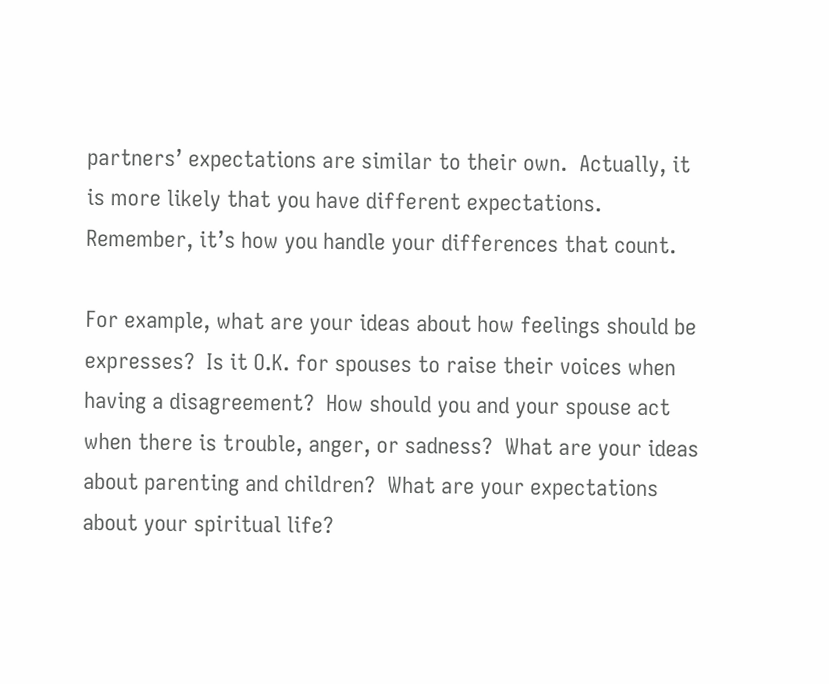partners’ expectations are similar to their own.  Actually, it is more likely that you have different expectations.  Remember, it’s how you handle your differences that count.

For example, what are your ideas about how feelings should be expresses?  Is it O.K. for spouses to raise their voices when having a disagreement?  How should you and your spouse act when there is trouble, anger, or sadness?  What are your ideas about parenting and children?  What are your expectations about your spiritual life?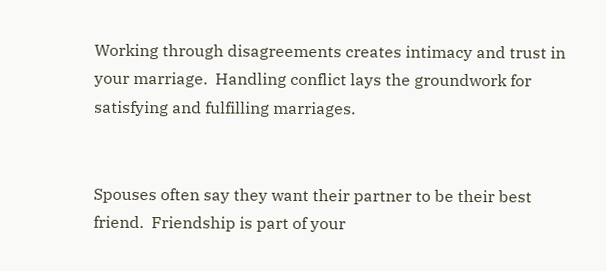Working through disagreements creates intimacy and trust in your marriage.  Handling conflict lays the groundwork for satisfying and fulfilling marriages.


Spouses often say they want their partner to be their best friend.  Friendship is part of your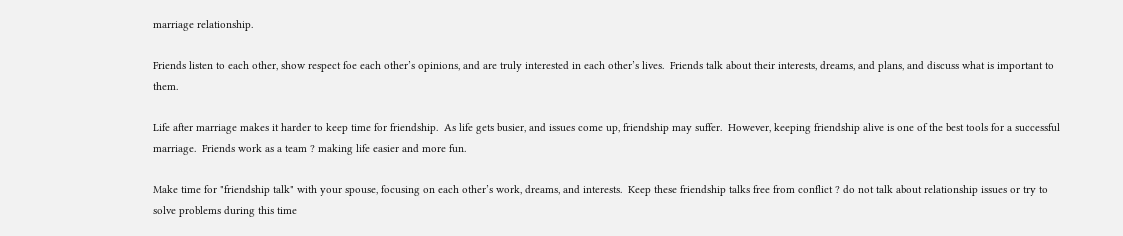marriage relationship.

Friends listen to each other, show respect foe each other’s opinions, and are truly interested in each other’s lives.  Friends talk about their interests, dreams, and plans, and discuss what is important to them.

Life after marriage makes it harder to keep time for friendship.  As life gets busier, and issues come up, friendship may suffer.  However, keeping friendship alive is one of the best tools for a successful marriage.  Friends work as a team ? making life easier and more fun.

Make time for "friendship talk" with your spouse, focusing on each other’s work, dreams, and interests.  Keep these friendship talks free from conflict ? do not talk about relationship issues or try to solve problems during this time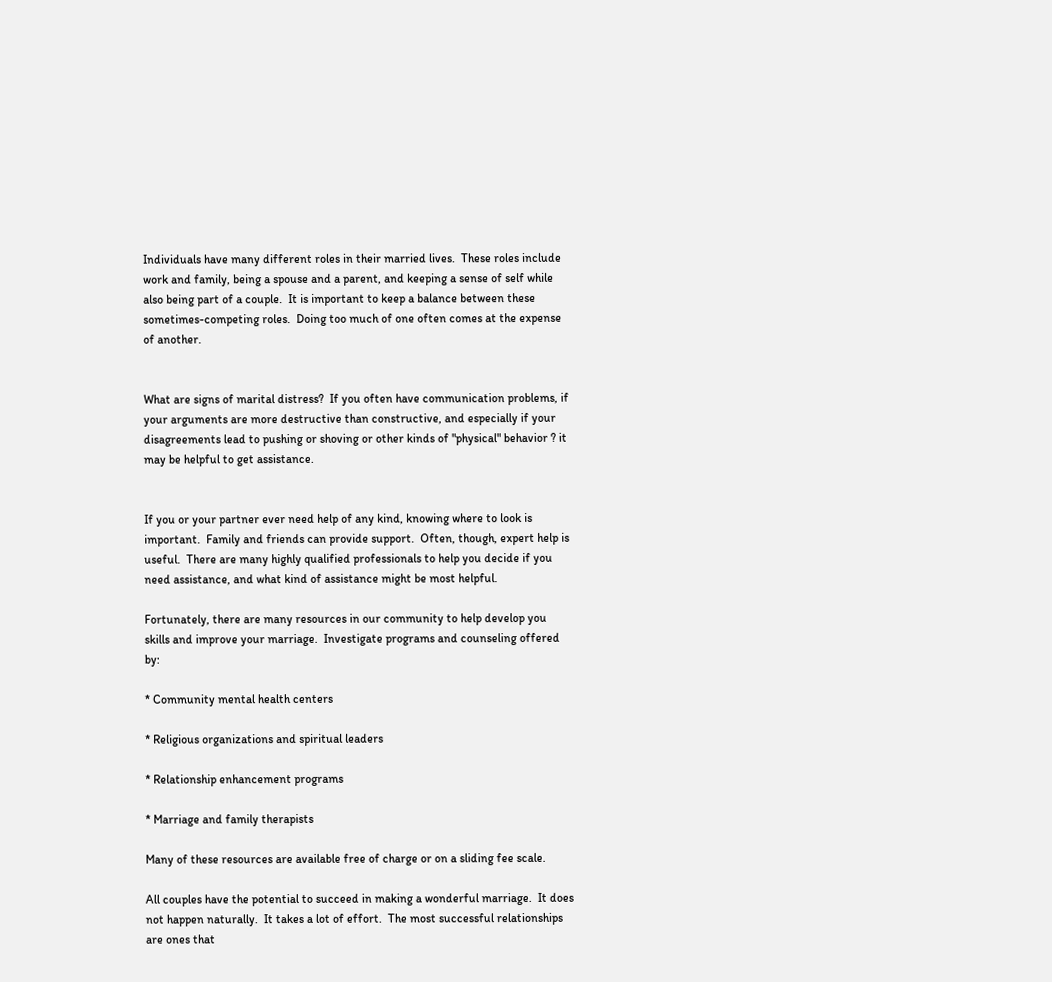Individuals have many different roles in their married lives.  These roles include work and family, being a spouse and a parent, and keeping a sense of self while also being part of a couple.  It is important to keep a balance between these sometimes-competing roles.  Doing too much of one often comes at the expense of another.


What are signs of marital distress?  If you often have communication problems, if your arguments are more destructive than constructive, and especially if your disagreements lead to pushing or shoving or other kinds of "physical" behavior ? it may be helpful to get assistance.


If you or your partner ever need help of any kind, knowing where to look is important.  Family and friends can provide support.  Often, though, expert help is useful.  There are many highly qualified professionals to help you decide if you need assistance, and what kind of assistance might be most helpful.

Fortunately, there are many resources in our community to help develop you skills and improve your marriage.  Investigate programs and counseling offered by:

* Community mental health centers

* Religious organizations and spiritual leaders

* Relationship enhancement programs

* Marriage and family therapists

Many of these resources are available free of charge or on a sliding fee scale.

All couples have the potential to succeed in making a wonderful marriage.  It does not happen naturally.  It takes a lot of effort.  The most successful relationships are ones that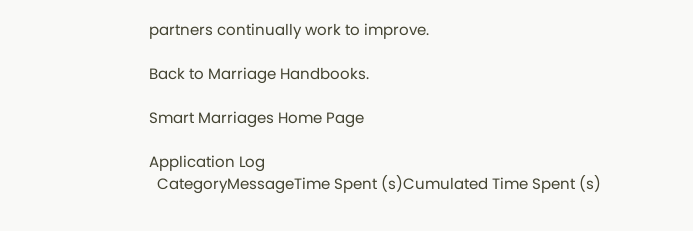partners continually work to improve.

Back to Marriage Handbooks.

Smart Marriages Home Page

Application Log
  CategoryMessageTime Spent (s)Cumulated Time Spent (s)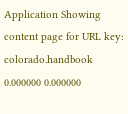Application Showing content page for URL key: colorado.handbook 0.000000 0.000000